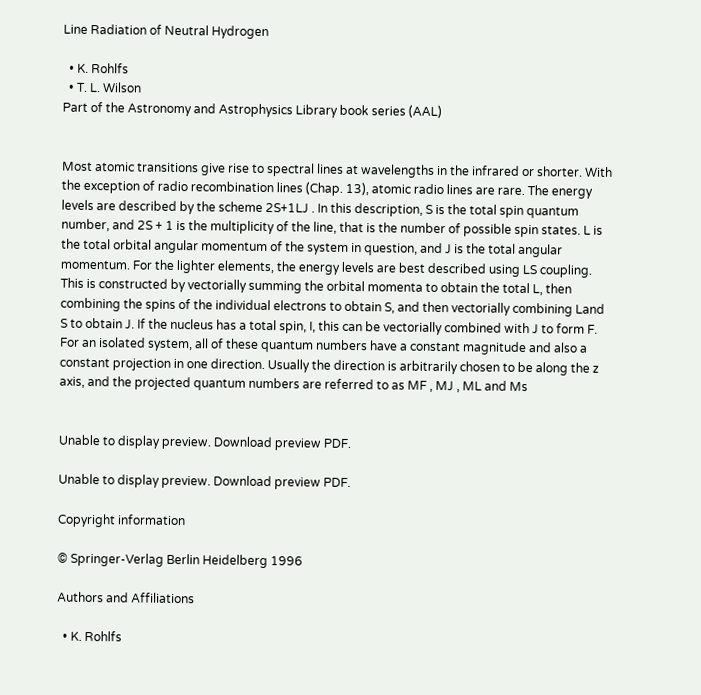Line Radiation of Neutral Hydrogen

  • K. Rohlfs
  • T. L. Wilson
Part of the Astronomy and Astrophysics Library book series (AAL)


Most atomic transitions give rise to spectral lines at wavelengths in the infrared or shorter. With the exception of radio recombination lines (Chap. 13), atomic radio lines are rare. The energy levels are described by the scheme 2S+1LJ . In this description, S is the total spin quantum number, and 2S + 1 is the multiplicity of the line, that is the number of possible spin states. L is the total orbital angular momentum of the system in question, and J is the total angular momentum. For the lighter elements, the energy levels are best described using LS coupling. This is constructed by vectorially summing the orbital momenta to obtain the total L, then combining the spins of the individual electrons to obtain S, and then vectorially combining Land S to obtain J. If the nucleus has a total spin, I, this can be vectorially combined with J to form F. For an isolated system, all of these quantum numbers have a constant magnitude and also a constant projection in one direction. Usually the direction is arbitrarily chosen to be along the z axis, and the projected quantum numbers are referred to as MF , MJ , ML and Ms


Unable to display preview. Download preview PDF.

Unable to display preview. Download preview PDF.

Copyright information

© Springer-Verlag Berlin Heidelberg 1996

Authors and Affiliations

  • K. Rohlfs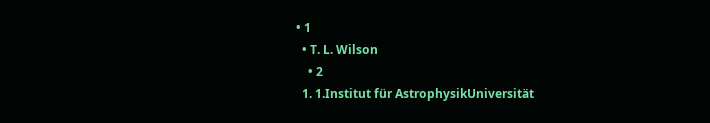• 1
  • T. L. Wilson
    • 2
  1. 1.Institut für AstrophysikUniversität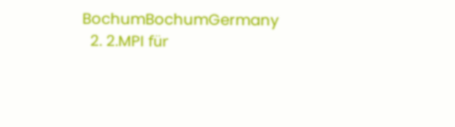BochumBochumGermany
  2. 2.MPI für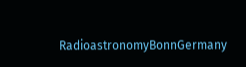RadioastronomyBonnGermany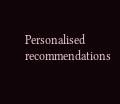Personalised recommendations